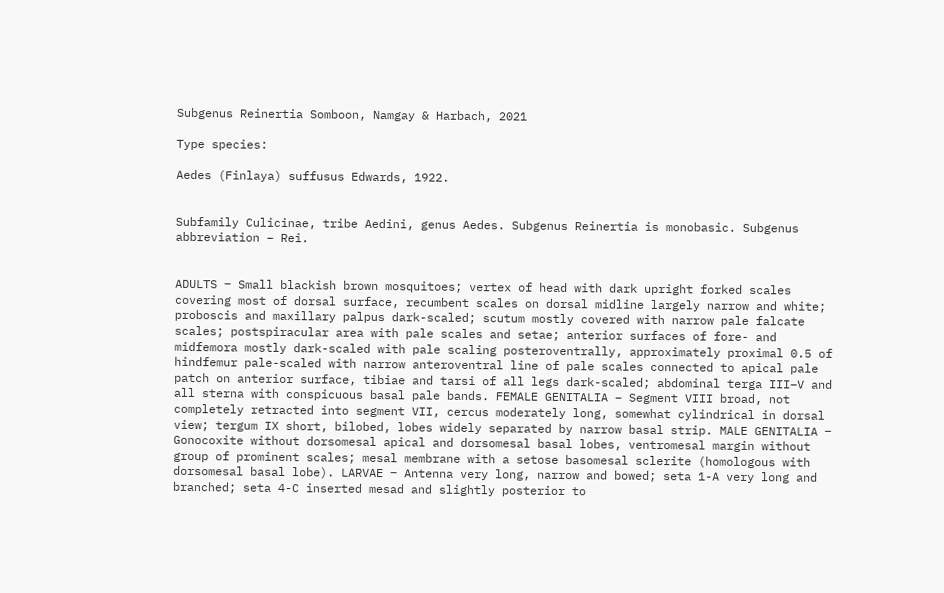Subgenus Reinertia Somboon, Namgay & Harbach, 2021

Type species:

Aedes (Finlaya) suffusus Edwards, 1922.


Subfamily Culicinae, tribe Aedini, genus Aedes. Subgenus Reinertia is monobasic. Subgenus abbreviation – Rei.


ADULTS ‒ Small blackish brown mosquitoes; vertex of head with dark upright forked scales covering most of dorsal surface, recumbent scales on dorsal midline largely narrow and white; proboscis and maxillary palpus dark-scaled; scutum mostly covered with narrow pale falcate scales; postspiracular area with pale scales and setae; anterior surfaces of fore- and midfemora mostly dark-scaled with pale scaling posteroventrally, approximately proximal 0.5 of hindfemur pale-scaled with narrow anteroventral line of pale scales connected to apical pale patch on anterior surface, tibiae and tarsi of all legs dark-scaled; abdominal terga III–V and all sterna with conspicuous basal pale bands. FEMALE GENITALIA – Segment VIII broad, not completely retracted into segment VII, cercus moderately long, somewhat cylindrical in dorsal view; tergum IX short, bilobed, lobes widely separated by narrow basal strip. MALE GENITALIA ‒ Gonocoxite without dorsomesal apical and dorsomesal basal lobes, ventromesal margin without group of prominent scales; mesal membrane with a setose basomesal sclerite (homologous with dorsomesal basal lobe). LARVAE ‒ Antenna very long, narrow and bowed; seta 1-A very long and branched; seta 4-C inserted mesad and slightly posterior to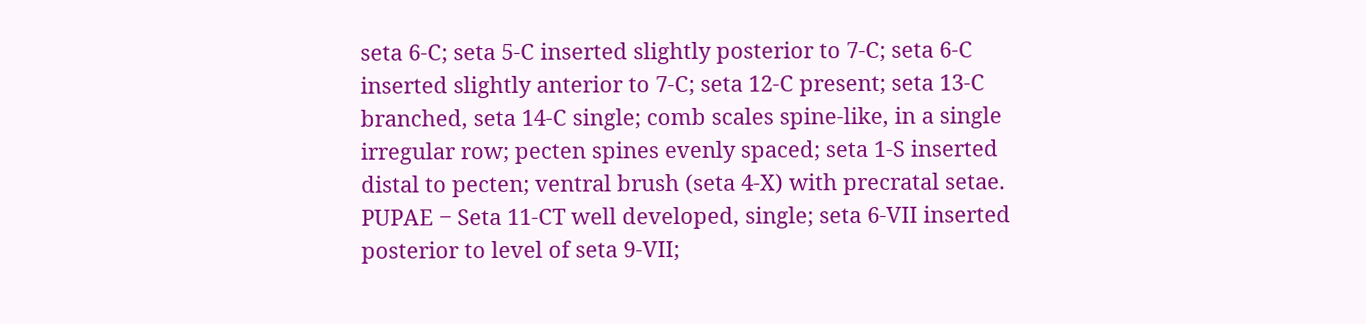seta 6-C; seta 5-C inserted slightly posterior to 7-C; seta 6-C inserted slightly anterior to 7-C; seta 12-C present; seta 13-C branched, seta 14-C single; comb scales spine-like, in a single irregular row; pecten spines evenly spaced; seta 1-S inserted distal to pecten; ventral brush (seta 4-X) with precratal setae. PUPAE ‒ Seta 11-CT well developed, single; seta 6-VII inserted posterior to level of seta 9-VII;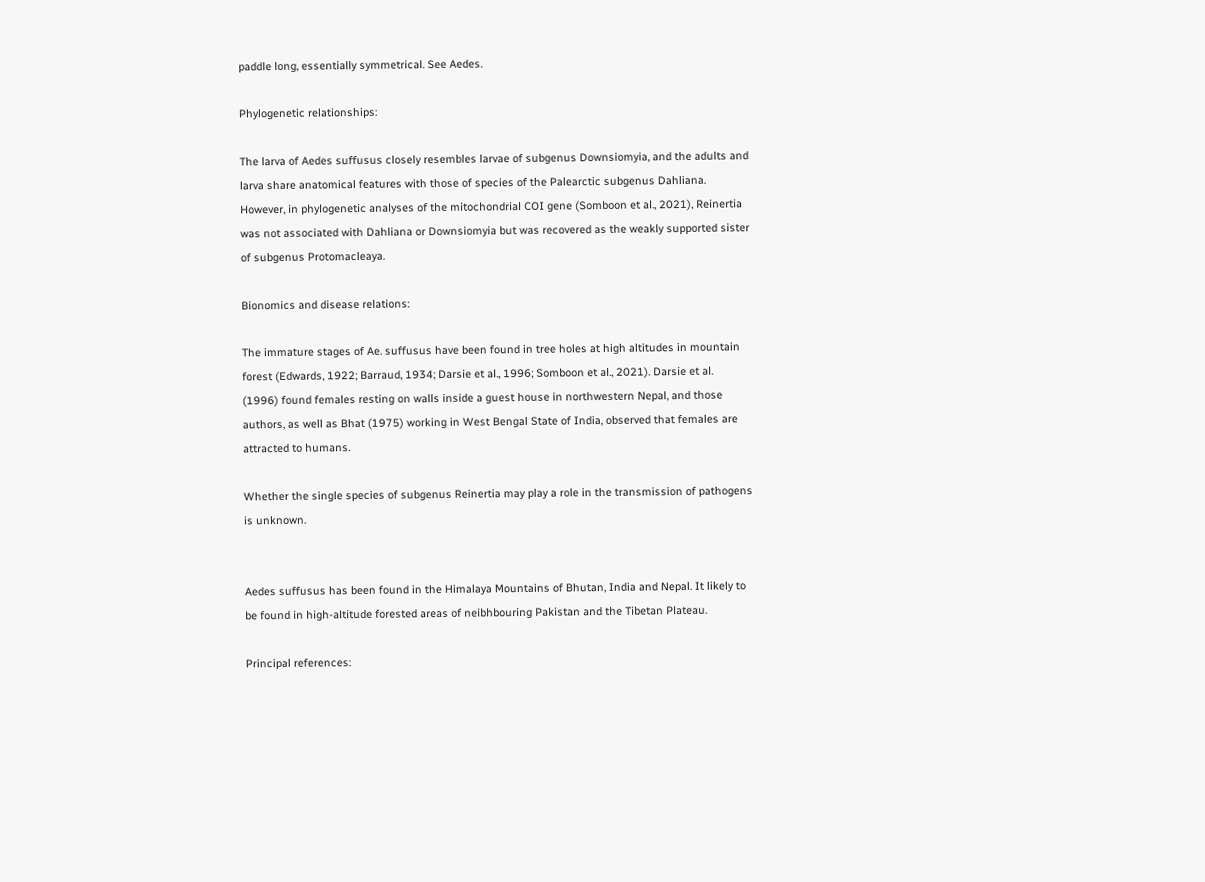paddle long, essentially symmetrical. See Aedes.

Phylogenetic relationships:

The larva of Aedes suffusus closely resembles larvae of subgenus Downsiomyia, and the adults and larva share anatomical features with those of species of the Palearctic subgenus Dahliana. However, in phylogenetic analyses of the mitochondrial COI gene (Somboon et al., 2021), Reinertia was not associated with Dahliana or Downsiomyia but was recovered as the weakly supported sister of subgenus Protomacleaya.

Bionomics and disease relations:

The immature stages of Ae. suffusus have been found in tree holes at high altitudes in mountain forest (Edwards, 1922; Barraud, 1934; Darsie et al., 1996; Somboon et al., 2021). Darsie et al. (1996) found females resting on walls inside a guest house in northwestern Nepal, and those authors, as well as Bhat (1975) working in West Bengal State of India, observed that females are attracted to humans.

Whether the single species of subgenus Reinertia may play a role in the transmission of pathogens is unknown.


Aedes suffusus has been found in the Himalaya Mountains of Bhutan, India and Nepal. It likely to be found in high-altitude forested areas of neibhbouring Pakistan and the Tibetan Plateau.

Principal references: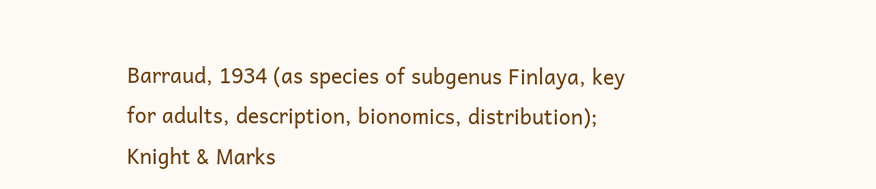Barraud, 1934 (as species of subgenus Finlaya, key for adults, description, bionomics, distribution); Knight & Marks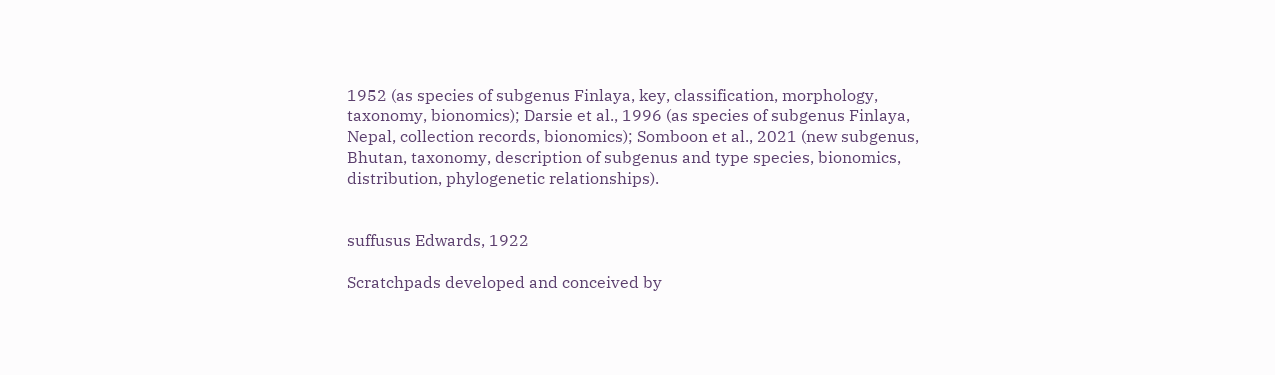1952 (as species of subgenus Finlaya, key, classification, morphology, taxonomy, bionomics); Darsie et al., 1996 (as species of subgenus Finlaya, Nepal, collection records, bionomics); Somboon et al., 2021 (new subgenus, Bhutan, taxonomy, description of subgenus and type species, bionomics, distribution, phylogenetic relationships).


suffusus Edwards, 1922

Scratchpads developed and conceived by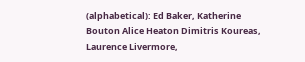(alphabetical): Ed Baker, Katherine Bouton Alice Heaton Dimitris Koureas, Laurence Livermore,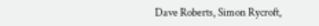Dave Roberts, Simon Rycroft,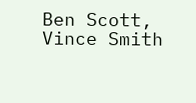Ben Scott, Vince Smith